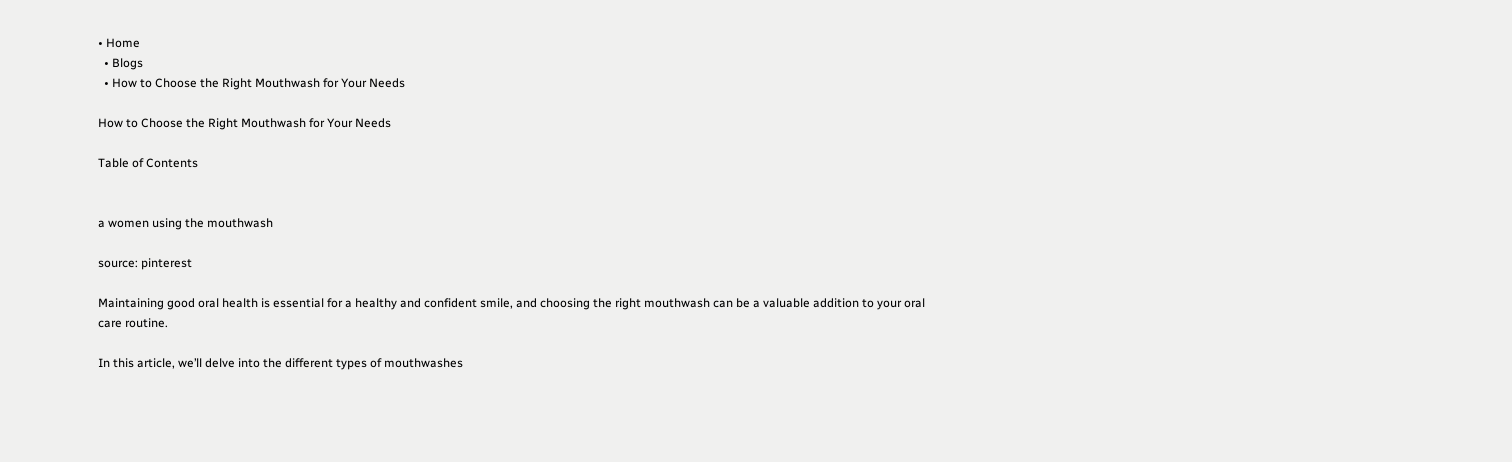• Home
  • Blogs
  • How to Choose the Right Mouthwash for Your Needs

How to Choose the Right Mouthwash for Your Needs

Table of Contents


a women using the mouthwash

source: pinterest

Maintaining good oral health is essential for a healthy and confident smile, and choosing the right mouthwash can be a valuable addition to your oral care routine.

In this article, we’ll delve into the different types of mouthwashes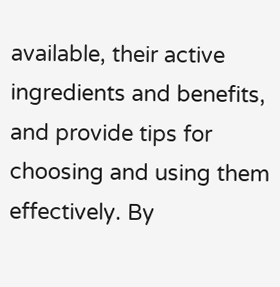available, their active ingredients and benefits, and provide tips for choosing and using them effectively. By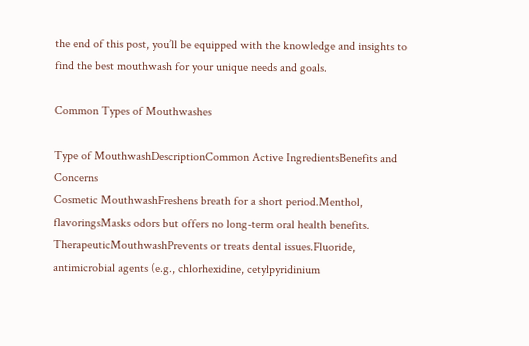the end of this post, you’ll be equipped with the knowledge and insights to find the best mouthwash for your unique needs and goals.

Common Types of Mouthwashes

Type of MouthwashDescriptionCommon Active IngredientsBenefits and Concerns
Cosmetic MouthwashFreshens breath for a short period.Menthol, flavoringsMasks odors but offers no long-term oral health benefits.
TherapeuticMouthwashPrevents or treats dental issues.Fluoride, antimicrobial agents (e.g., chlorhexidine, cetylpyridinium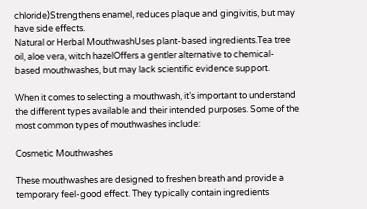chloride)Strengthens enamel, reduces plaque and gingivitis, but may have side effects.
Natural or Herbal MouthwashUses plant-based ingredients.Tea tree oil, aloe vera, witch hazelOffers a gentler alternative to chemical-based mouthwashes, but may lack scientific evidence support.

When it comes to selecting a mouthwash, it’s important to understand the different types available and their intended purposes. Some of the most common types of mouthwashes include:

Cosmetic Mouthwashes

These mouthwashes are designed to freshen breath and provide a temporary feel-good effect. They typically contain ingredients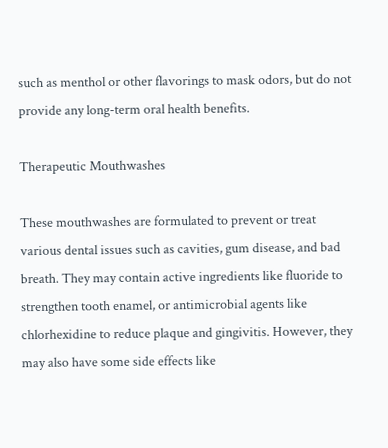such as menthol or other flavorings to mask odors, but do not provide any long-term oral health benefits.

Therapeutic Mouthwashes

These mouthwashes are formulated to prevent or treat various dental issues such as cavities, gum disease, and bad breath. They may contain active ingredients like fluoride to strengthen tooth enamel, or antimicrobial agents like chlorhexidine to reduce plaque and gingivitis. However, they may also have some side effects like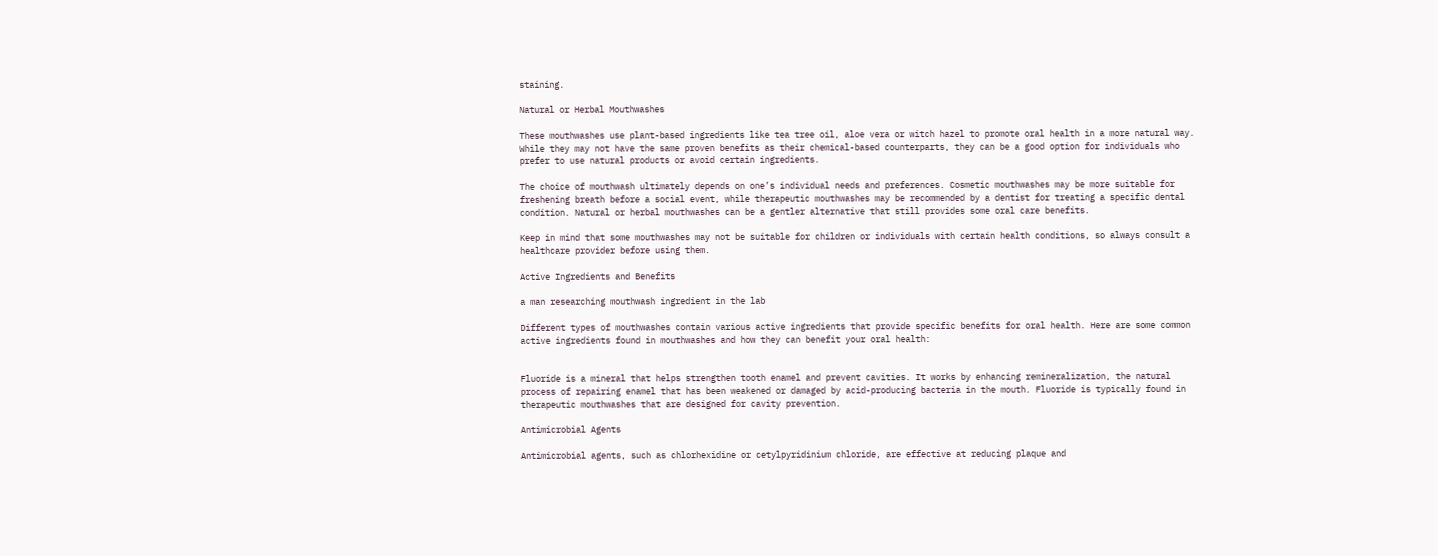staining.

Natural or Herbal Mouthwashes

These mouthwashes use plant-based ingredients like tea tree oil, aloe vera or witch hazel to promote oral health in a more natural way. While they may not have the same proven benefits as their chemical-based counterparts, they can be a good option for individuals who prefer to use natural products or avoid certain ingredients.

The choice of mouthwash ultimately depends on one’s individual needs and preferences. Cosmetic mouthwashes may be more suitable for freshening breath before a social event, while therapeutic mouthwashes may be recommended by a dentist for treating a specific dental condition. Natural or herbal mouthwashes can be a gentler alternative that still provides some oral care benefits.

Keep in mind that some mouthwashes may not be suitable for children or individuals with certain health conditions, so always consult a healthcare provider before using them.

Active Ingredients and Benefits

a man researching mouthwash ingredient in the lab

Different types of mouthwashes contain various active ingredients that provide specific benefits for oral health. Here are some common active ingredients found in mouthwashes and how they can benefit your oral health:


Fluoride is a mineral that helps strengthen tooth enamel and prevent cavities. It works by enhancing remineralization, the natural process of repairing enamel that has been weakened or damaged by acid-producing bacteria in the mouth. Fluoride is typically found in therapeutic mouthwashes that are designed for cavity prevention.

Antimicrobial Agents

Antimicrobial agents, such as chlorhexidine or cetylpyridinium chloride, are effective at reducing plaque and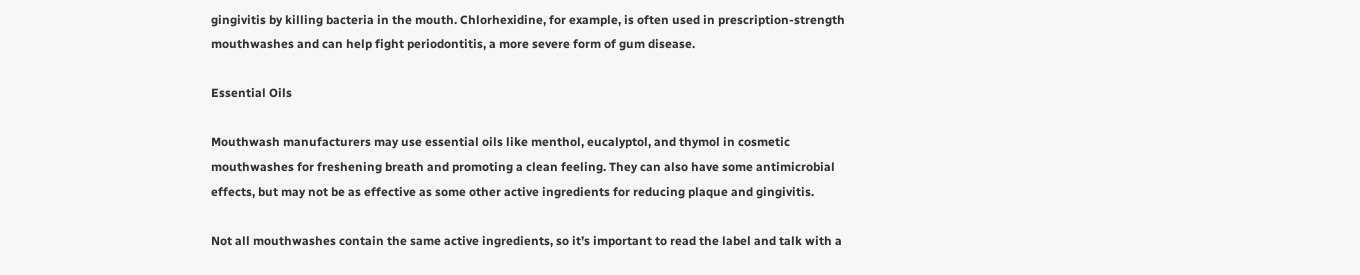gingivitis by killing bacteria in the mouth. Chlorhexidine, for example, is often used in prescription-strength mouthwashes and can help fight periodontitis, a more severe form of gum disease.

Essential Oils

Mouthwash manufacturers may use essential oils like menthol, eucalyptol, and thymol in cosmetic mouthwashes for freshening breath and promoting a clean feeling. They can also have some antimicrobial effects, but may not be as effective as some other active ingredients for reducing plaque and gingivitis.

Not all mouthwashes contain the same active ingredients, so it’s important to read the label and talk with a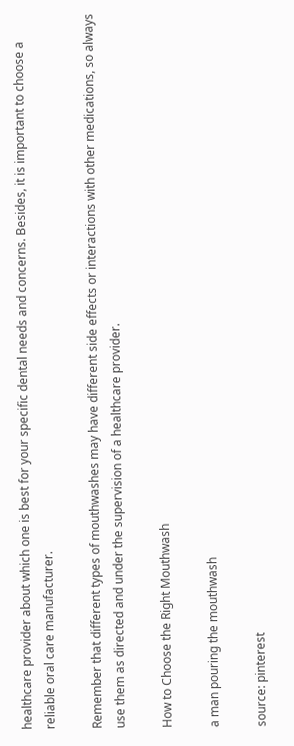healthcare provider about which one is best for your specific dental needs and concerns. Besides, it is important to choose a reliable oral care manufacturer.

Remember that different types of mouthwashes may have different side effects or interactions with other medications, so always use them as directed and under the supervision of a healthcare provider.

How to Choose the Right Mouthwash

a man pouring the mouthwash

source: pinterest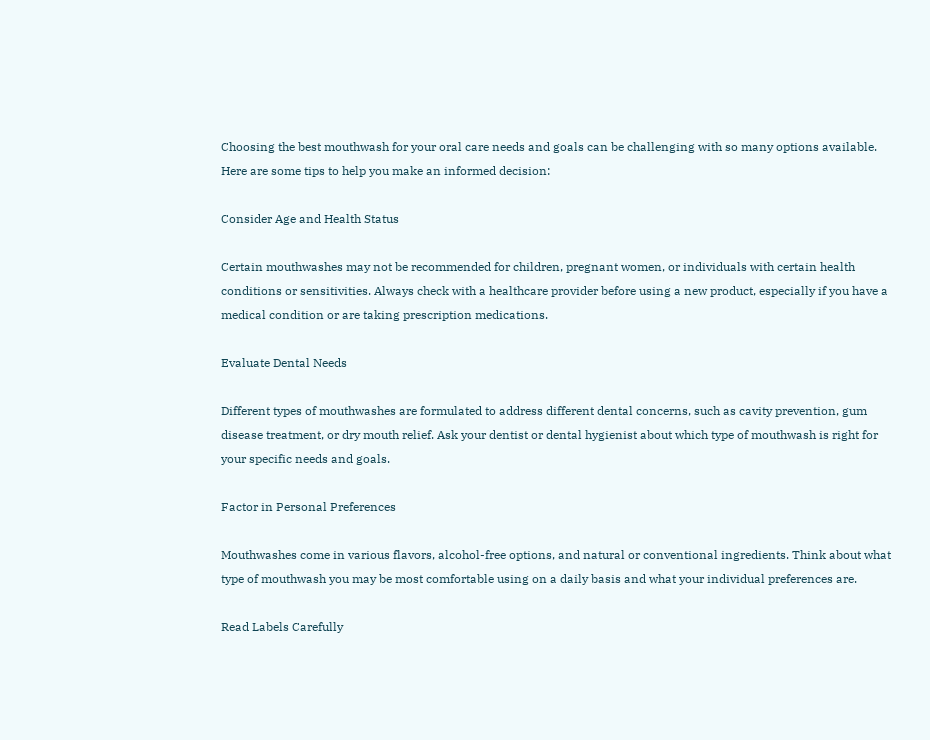Choosing the best mouthwash for your oral care needs and goals can be challenging with so many options available. Here are some tips to help you make an informed decision:

Consider Age and Health Status

Certain mouthwashes may not be recommended for children, pregnant women, or individuals with certain health conditions or sensitivities. Always check with a healthcare provider before using a new product, especially if you have a medical condition or are taking prescription medications.

Evaluate Dental Needs

Different types of mouthwashes are formulated to address different dental concerns, such as cavity prevention, gum disease treatment, or dry mouth relief. Ask your dentist or dental hygienist about which type of mouthwash is right for your specific needs and goals.

Factor in Personal Preferences

Mouthwashes come in various flavors, alcohol-free options, and natural or conventional ingredients. Think about what type of mouthwash you may be most comfortable using on a daily basis and what your individual preferences are.

Read Labels Carefully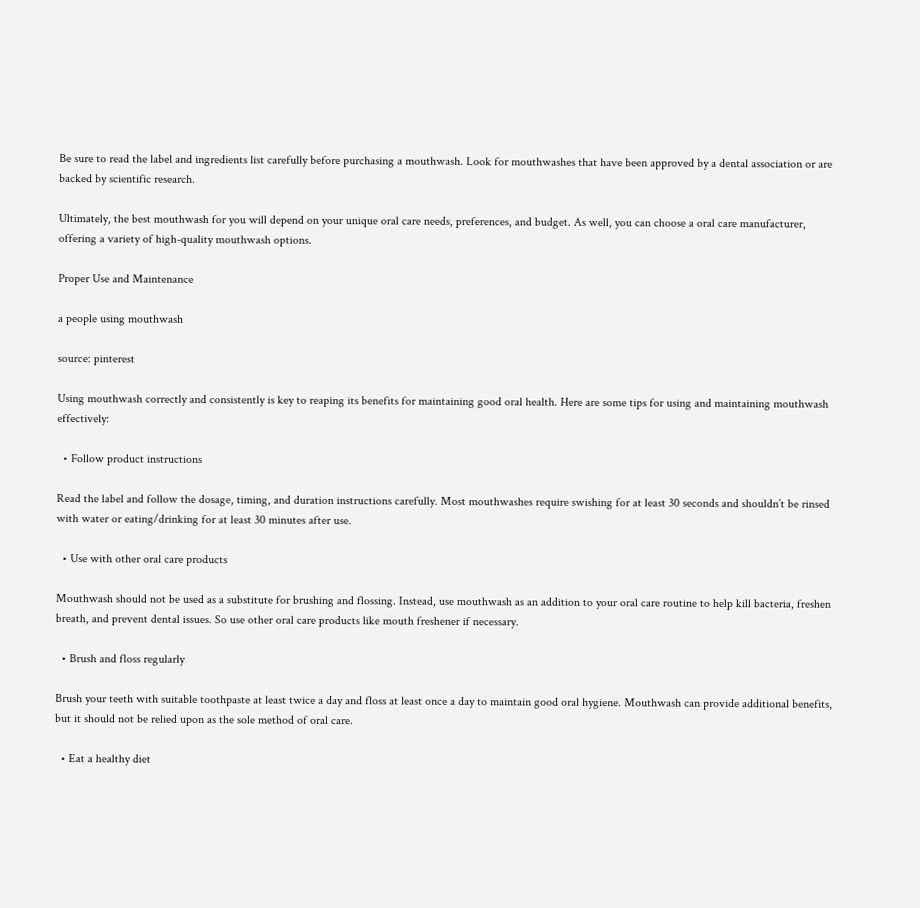Be sure to read the label and ingredients list carefully before purchasing a mouthwash. Look for mouthwashes that have been approved by a dental association or are backed by scientific research.

Ultimately, the best mouthwash for you will depend on your unique oral care needs, preferences, and budget. As well, you can choose a oral care manufacturer, offering a variety of high-quality mouthwash options.

Proper Use and Maintenance

a people using mouthwash

source: pinterest

Using mouthwash correctly and consistently is key to reaping its benefits for maintaining good oral health. Here are some tips for using and maintaining mouthwash effectively:

  • Follow product instructions

Read the label and follow the dosage, timing, and duration instructions carefully. Most mouthwashes require swishing for at least 30 seconds and shouldn’t be rinsed with water or eating/drinking for at least 30 minutes after use.

  • Use with other oral care products

Mouthwash should not be used as a substitute for brushing and flossing. Instead, use mouthwash as an addition to your oral care routine to help kill bacteria, freshen breath, and prevent dental issues. So use other oral care products like mouth freshener if necessary.

  • Brush and floss regularly

Brush your teeth with suitable toothpaste at least twice a day and floss at least once a day to maintain good oral hygiene. Mouthwash can provide additional benefits, but it should not be relied upon as the sole method of oral care.

  • Eat a healthy diet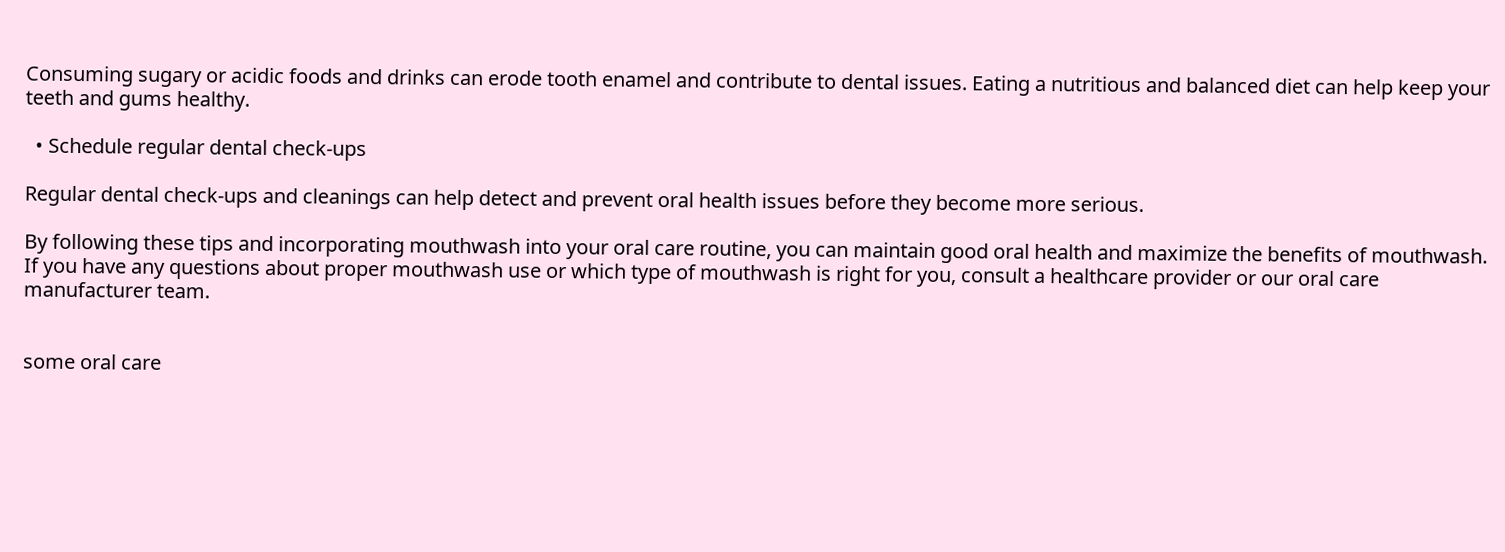Consuming sugary or acidic foods and drinks can erode tooth enamel and contribute to dental issues. Eating a nutritious and balanced diet can help keep your teeth and gums healthy.

  • Schedule regular dental check-ups

Regular dental check-ups and cleanings can help detect and prevent oral health issues before they become more serious.

By following these tips and incorporating mouthwash into your oral care routine, you can maintain good oral health and maximize the benefits of mouthwash. If you have any questions about proper mouthwash use or which type of mouthwash is right for you, consult a healthcare provider or our oral care manufacturer team.


some oral care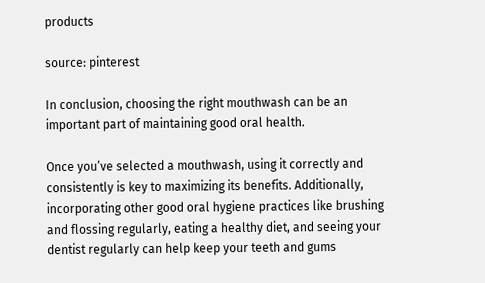products

source: pinterest

In conclusion, choosing the right mouthwash can be an important part of maintaining good oral health.

Once you’ve selected a mouthwash, using it correctly and consistently is key to maximizing its benefits. Additionally, incorporating other good oral hygiene practices like brushing and flossing regularly, eating a healthy diet, and seeing your dentist regularly can help keep your teeth and gums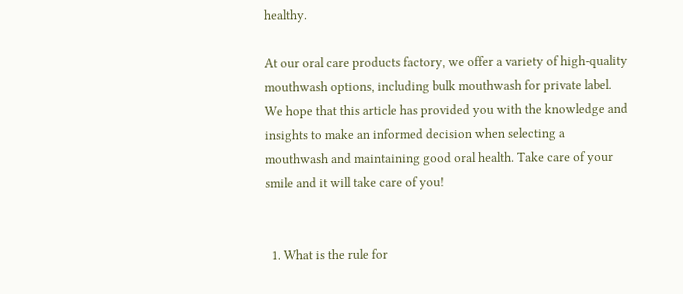healthy.

At our oral care products factory, we offer a variety of high-quality mouthwash options, including bulk mouthwash for private label. We hope that this article has provided you with the knowledge and insights to make an informed decision when selecting a mouthwash and maintaining good oral health. Take care of your smile and it will take care of you!


  1. What is the rule for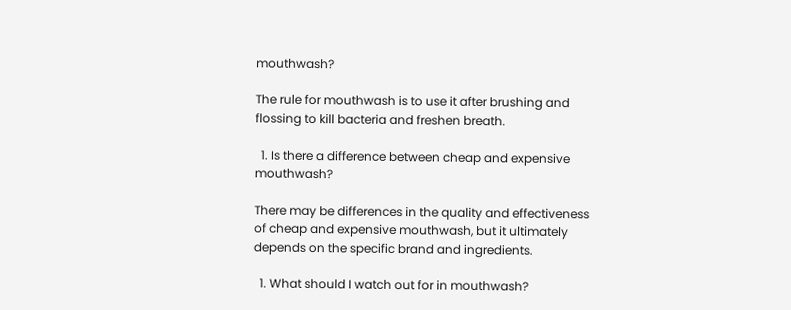mouthwash?

The rule for mouthwash is to use it after brushing and flossing to kill bacteria and freshen breath.

  1. Is there a difference between cheap and expensive mouthwash?

There may be differences in the quality and effectiveness of cheap and expensive mouthwash, but it ultimately depends on the specific brand and ingredients.

  1. What should I watch out for in mouthwash?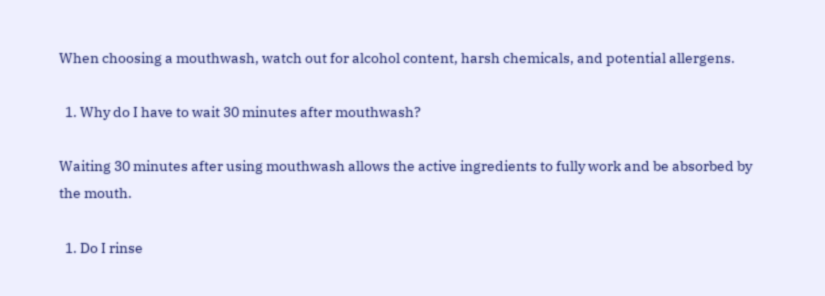When choosing a mouthwash, watch out for alcohol content, harsh chemicals, and potential allergens.

  1. Why do I have to wait 30 minutes after mouthwash?

Waiting 30 minutes after using mouthwash allows the active ingredients to fully work and be absorbed by the mouth.

  1. Do I rinse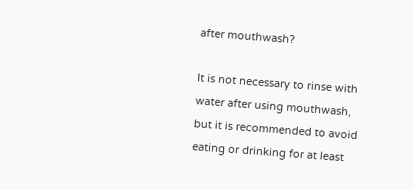after mouthwash?

It is not necessary to rinse with water after using mouthwash, but it is recommended to avoid eating or drinking for at least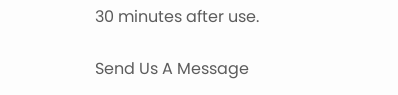30 minutes after use.

Send Us A Message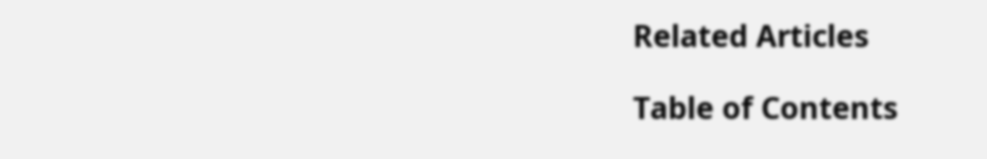Related Articles

Table of Contents